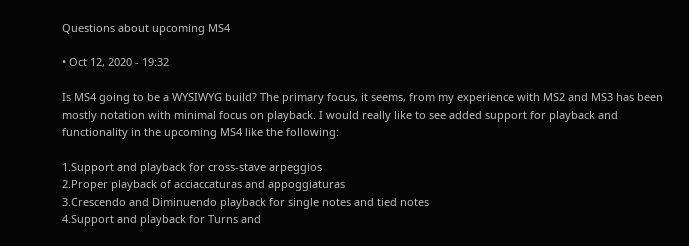Questions about upcoming MS4

• Oct 12, 2020 - 19:32

Is MS4 going to be a WYSIWYG build? The primary focus, it seems, from my experience with MS2 and MS3 has been mostly notation with minimal focus on playback. I would really like to see added support for playback and functionality in the upcoming MS4 like the following:

1.Support and playback for cross-stave arpeggios
2.Proper playback of acciaccaturas and appoggiaturas
3.Crescendo and Diminuendo playback for single notes and tied notes
4.Support and playback for Turns and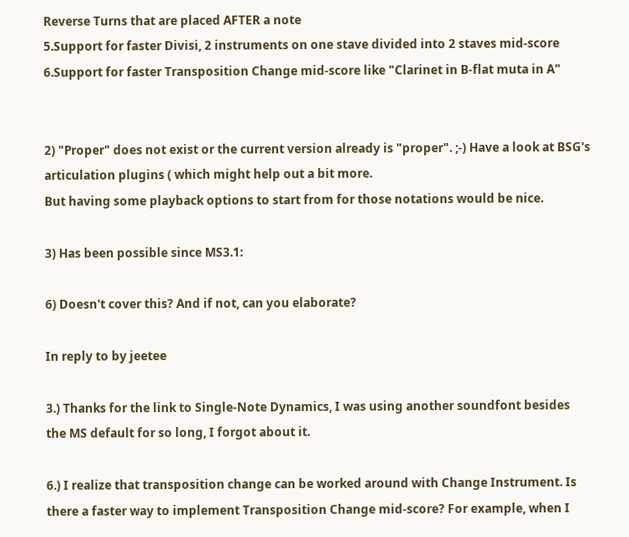Reverse Turns that are placed AFTER a note
5.Support for faster Divisi, 2 instruments on one stave divided into 2 staves mid-score
6.Support for faster Transposition Change mid-score like "Clarinet in B-flat muta in A"


2) "Proper" does not exist or the current version already is "proper". ;-) Have a look at BSG's articulation plugins ( which might help out a bit more.
But having some playback options to start from for those notations would be nice.

3) Has been possible since MS3.1:

6) Doesn't cover this? And if not, can you elaborate?

In reply to by jeetee

3.) Thanks for the link to Single-Note Dynamics, I was using another soundfont besides the MS default for so long, I forgot about it.

6.) I realize that transposition change can be worked around with Change Instrument. Is there a faster way to implement Transposition Change mid-score? For example, when I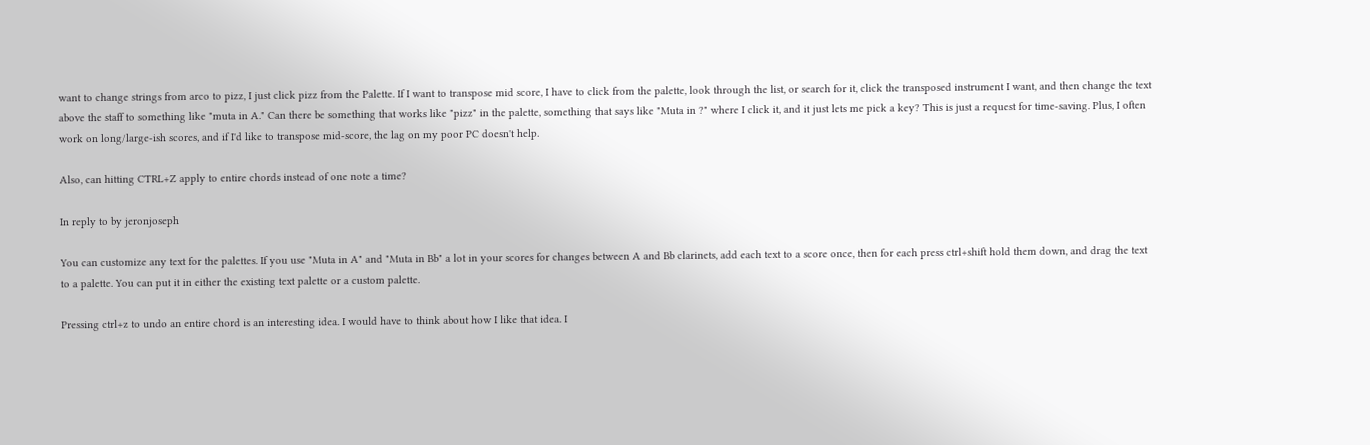want to change strings from arco to pizz, I just click pizz from the Palette. If I want to transpose mid score, I have to click from the palette, look through the list, or search for it, click the transposed instrument I want, and then change the text above the staff to something like "muta in A." Can there be something that works like "pizz" in the palette, something that says like "Muta in ?" where I click it, and it just lets me pick a key? This is just a request for time-saving. Plus, I often work on long/large-ish scores, and if I'd like to transpose mid-score, the lag on my poor PC doesn't help.

Also, can hitting CTRL+Z apply to entire chords instead of one note a time?

In reply to by jeronjoseph

You can customize any text for the palettes. If you use "Muta in A" and "Muta in Bb" a lot in your scores for changes between A and Bb clarinets, add each text to a score once, then for each press ctrl+shift hold them down, and drag the text to a palette. You can put it in either the existing text palette or a custom palette.

Pressing ctrl+z to undo an entire chord is an interesting idea. I would have to think about how I like that idea. I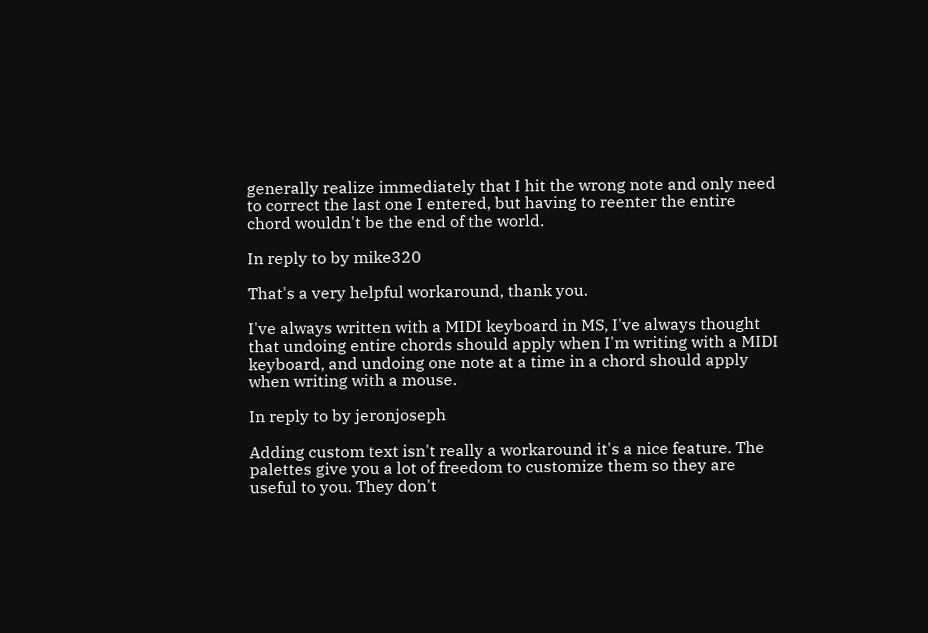generally realize immediately that I hit the wrong note and only need to correct the last one I entered, but having to reenter the entire chord wouldn't be the end of the world.

In reply to by mike320

That's a very helpful workaround, thank you.

I've always written with a MIDI keyboard in MS, I've always thought that undoing entire chords should apply when I'm writing with a MIDI keyboard, and undoing one note at a time in a chord should apply when writing with a mouse.

In reply to by jeronjoseph

Adding custom text isn't really a workaround it's a nice feature. The palettes give you a lot of freedom to customize them so they are useful to you. They don't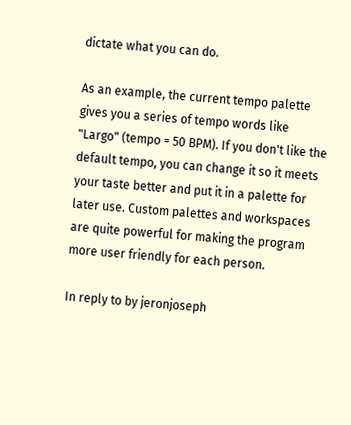dictate what you can do.

As an example, the current tempo palette gives you a series of tempo words like "Largo" (tempo = 50 BPM). If you don't like the default tempo, you can change it so it meets your taste better and put it in a palette for later use. Custom palettes and workspaces are quite powerful for making the program more user friendly for each person.

In reply to by jeronjoseph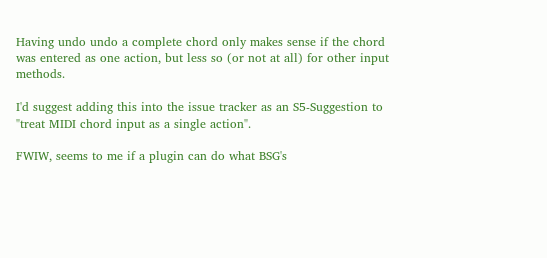Having undo undo a complete chord only makes sense if the chord was entered as one action, but less so (or not at all) for other input methods.

I'd suggest adding this into the issue tracker as an S5-Suggestion to "treat MIDI chord input as a single action".

FWIW, seems to me if a plugin can do what BSG's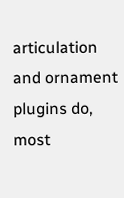articulation and ornament plugins do, most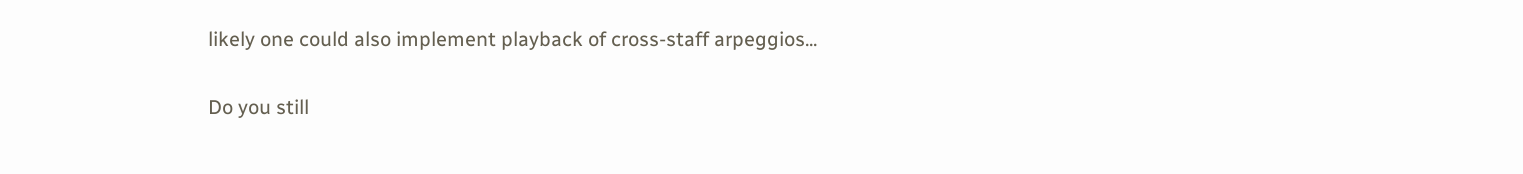likely one could also implement playback of cross-staff arpeggios...

Do you still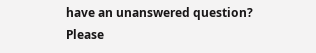have an unanswered question? Please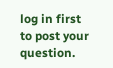log in first to post your question.